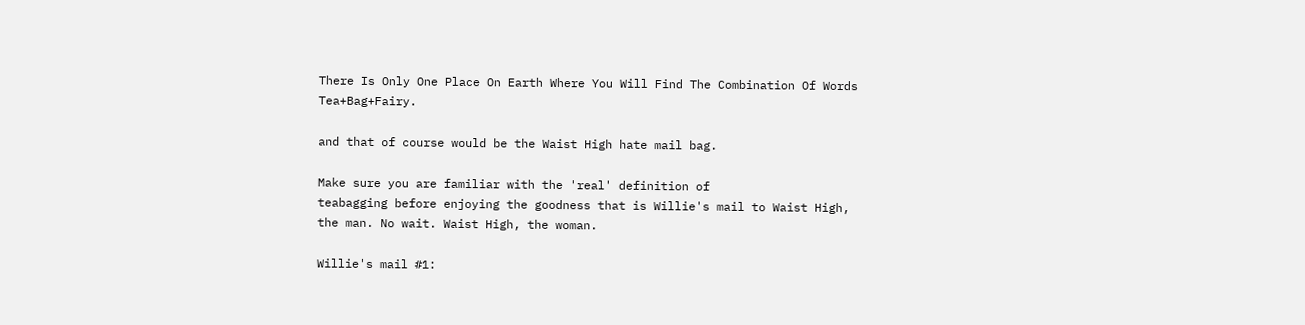There Is Only One Place On Earth Where You Will Find The Combination Of Words Tea+Bag+Fairy.

and that of course would be the Waist High hate mail bag.

Make sure you are familiar with the 'real' definition of
teabagging before enjoying the goodness that is Willie's mail to Waist High, the man. No wait. Waist High, the woman.

Willie's mail #1: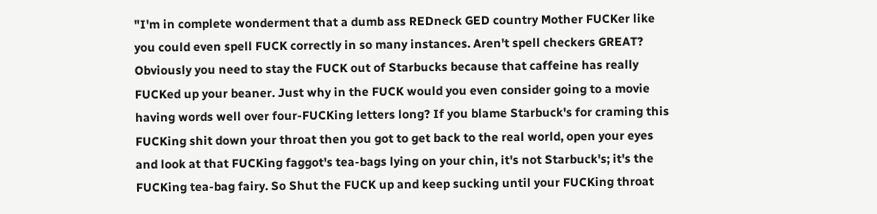"I'm in complete wonderment that a dumb ass REDneck GED country Mother FUCKer like you could even spell FUCK correctly in so many instances. Aren't spell checkers GREAT? Obviously you need to stay the FUCK out of Starbucks because that caffeine has really FUCKed up your beaner. Just why in the FUCK would you even consider going to a movie having words well over four-FUCKing letters long? If you blame Starbuck's for craming this FUCKing shit down your throat then you got to get back to the real world, open your eyes and look at that FUCKing faggot's tea-bags lying on your chin, it's not Starbuck's; it's the FUCKing tea-bag fairy. So Shut the FUCK up and keep sucking until your FUCKing throat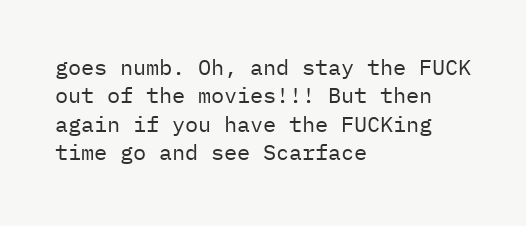goes numb. Oh, and stay the FUCK out of the movies!!! But then again if you have the FUCKing time go and see Scarface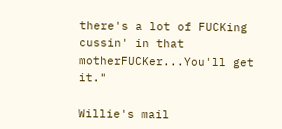there's a lot of FUCKing cussin' in that motherFUCKer...You'll get it."

Willie's mail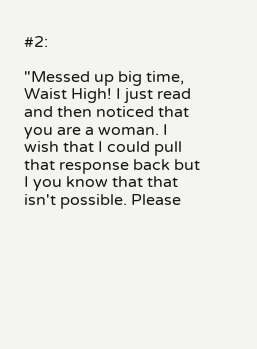#2:

"Messed up big time, Waist High! I just read and then noticed that you are a woman. I wish that I could pull that response back but I you know that that isn't possible. Please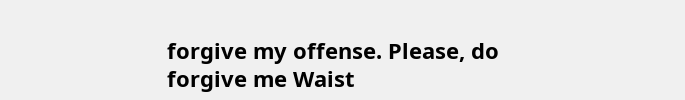forgive my offense. Please, do forgive me Waist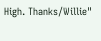High. Thanks/Willie"